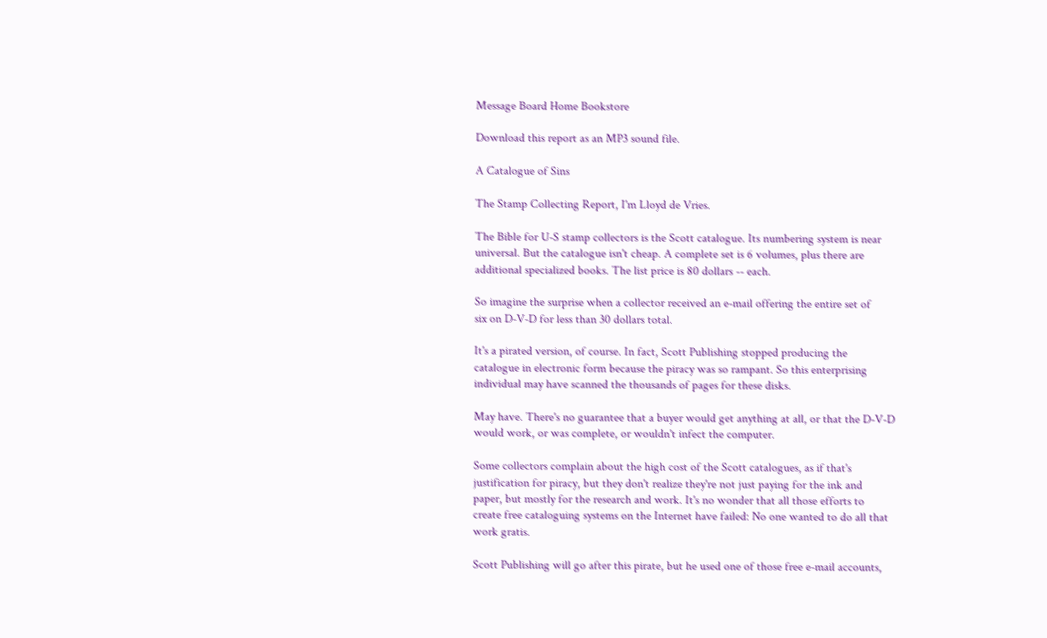Message Board Home Bookstore

Download this report as an MP3 sound file.

A Catalogue of Sins

The Stamp Collecting Report, I'm Lloyd de Vries.

The Bible for U-S stamp collectors is the Scott catalogue. Its numbering system is near
universal. But the catalogue isn't cheap. A complete set is 6 volumes, plus there are
additional specialized books. The list price is 80 dollars -- each.

So imagine the surprise when a collector received an e-mail offering the entire set of
six on D-V-D for less than 30 dollars total.

It's a pirated version, of course. In fact, Scott Publishing stopped producing the
catalogue in electronic form because the piracy was so rampant. So this enterprising
individual may have scanned the thousands of pages for these disks.

May have. There's no guarantee that a buyer would get anything at all, or that the D-V-D
would work, or was complete, or wouldn't infect the computer.

Some collectors complain about the high cost of the Scott catalogues, as if that's
justification for piracy, but they don't realize they're not just paying for the ink and
paper, but mostly for the research and work. It's no wonder that all those efforts to
create free cataloguing systems on the Internet have failed: No one wanted to do all that
work gratis.

Scott Publishing will go after this pirate, but he used one of those free e-mail accounts,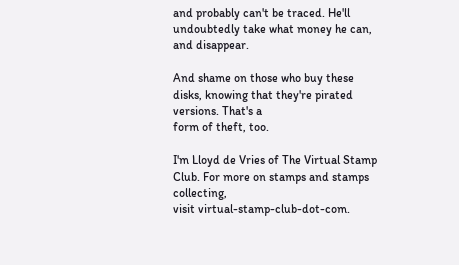and probably can't be traced. He'll undoubtedly take what money he can, and disappear.

And shame on those who buy these disks, knowing that they're pirated versions. That's a
form of theft, too.

I'm Lloyd de Vries of The Virtual Stamp Club. For more on stamps and stamps collecting,
visit virtual-stamp-club-dot-com.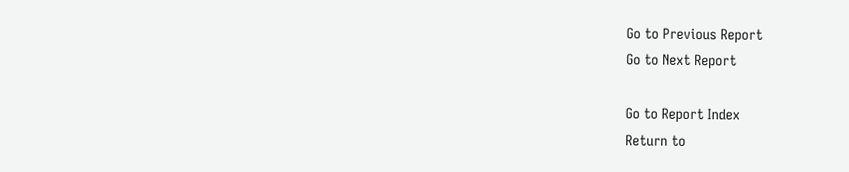Go to Previous Report
Go to Next Report

Go to Report Index
Return to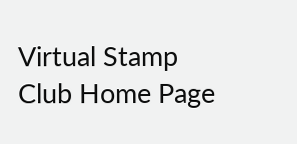Virtual Stamp Club Home Page